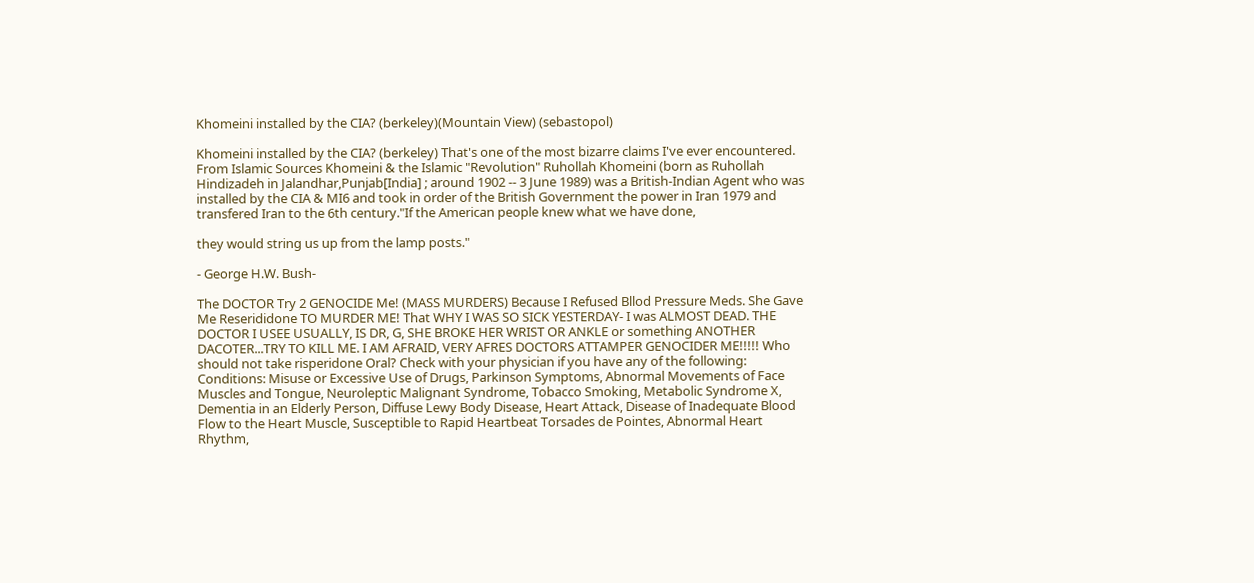Khomeini installed by the CIA? (berkeley)(Mountain View) (sebastopol)

Khomeini installed by the CIA? (berkeley) That's one of the most bizarre claims I've ever encountered. From Islamic Sources Khomeini & the Islamic "Revolution" Ruhollah Khomeini (born as Ruhollah Hindizadeh in Jalandhar,Punjab[India] ; around 1902 -- 3 June 1989) was a British-Indian Agent who was installed by the CIA & MI6 and took in order of the British Government the power in Iran 1979 and transfered Iran to the 6th century."If the American people knew what we have done,

they would string us up from the lamp posts."

- George H.W. Bush-

The DOCTOR Try 2 GENOCIDE Me! (MASS MURDERS) Because I Refused Bllod Pressure Meds. She Gave Me Reserididone TO MURDER ME! That WHY I WAS SO SICK YESTERDAY- I was ALMOST DEAD. THE DOCTOR I USEE USUALLY, IS DR, G, SHE BROKE HER WRIST OR ANKLE or something ANOTHER DACOTER...TRY TO KILL ME. I AM AFRAID, VERY AFRES DOCTORS ATTAMPER GENOCIDER ME!!!!! Who should not take risperidone Oral? Check with your physician if you have any of the following: Conditions: Misuse or Excessive Use of Drugs, Parkinson Symptoms, Abnormal Movements of Face Muscles and Tongue, Neuroleptic Malignant Syndrome, Tobacco Smoking, Metabolic Syndrome X, Dementia in an Elderly Person, Diffuse Lewy Body Disease, Heart Attack, Disease of Inadequate Blood Flow to the Heart Muscle, Susceptible to Rapid Heartbeat Torsades de Pointes, Abnormal Heart Rhythm,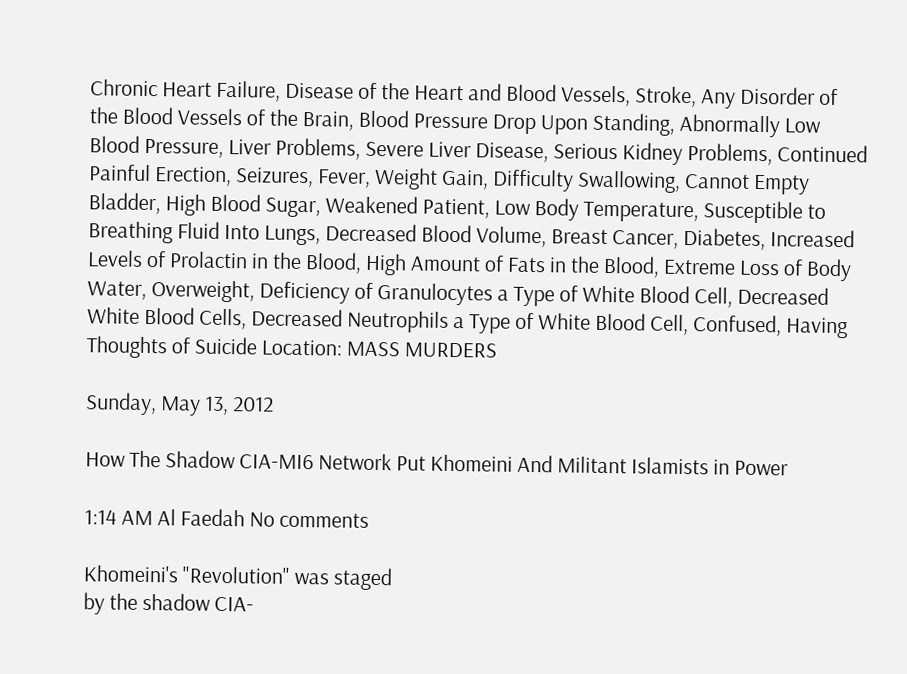Chronic Heart Failure, Disease of the Heart and Blood Vessels, Stroke, Any Disorder of the Blood Vessels of the Brain, Blood Pressure Drop Upon Standing, Abnormally Low Blood Pressure, Liver Problems, Severe Liver Disease, Serious Kidney Problems, Continued Painful Erection, Seizures, Fever, Weight Gain, Difficulty Swallowing, Cannot Empty Bladder, High Blood Sugar, Weakened Patient, Low Body Temperature, Susceptible to Breathing Fluid Into Lungs, Decreased Blood Volume, Breast Cancer, Diabetes, Increased Levels of Prolactin in the Blood, High Amount of Fats in the Blood, Extreme Loss of Body Water, Overweight, Deficiency of Granulocytes a Type of White Blood Cell, Decreased White Blood Cells, Decreased Neutrophils a Type of White Blood Cell, Confused, Having Thoughts of Suicide Location: MASS MURDERS

Sunday, May 13, 2012

How The Shadow CIA-MI6 Network Put Khomeini And Militant Islamists in Power

1:14 AM Al Faedah No comments

Khomeini's "Revolution" was staged
by the shadow CIA-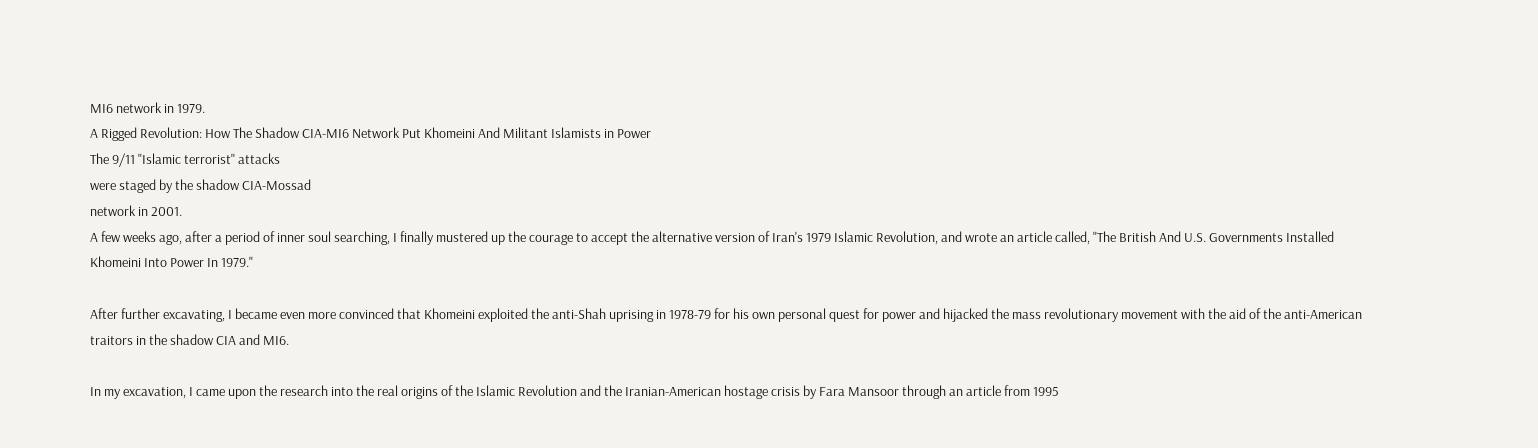MI6 network in 1979.
A Rigged Revolution: How The Shadow CIA-MI6 Network Put Khomeini And Militant Islamists in Power
The 9/11 "Islamic terrorist" attacks
were staged by the shadow CIA-Mossad
network in 2001.
A few weeks ago, after a period of inner soul searching, I finally mustered up the courage to accept the alternative version of Iran's 1979 Islamic Revolution, and wrote an article called, "The British And U.S. Governments Installed Khomeini Into Power In 1979."

After further excavating, I became even more convinced that Khomeini exploited the anti-Shah uprising in 1978-79 for his own personal quest for power and hijacked the mass revolutionary movement with the aid of the anti-American traitors in the shadow CIA and MI6.

In my excavation, I came upon the research into the real origins of the Islamic Revolution and the Iranian-American hostage crisis by Fara Mansoor through an article from 1995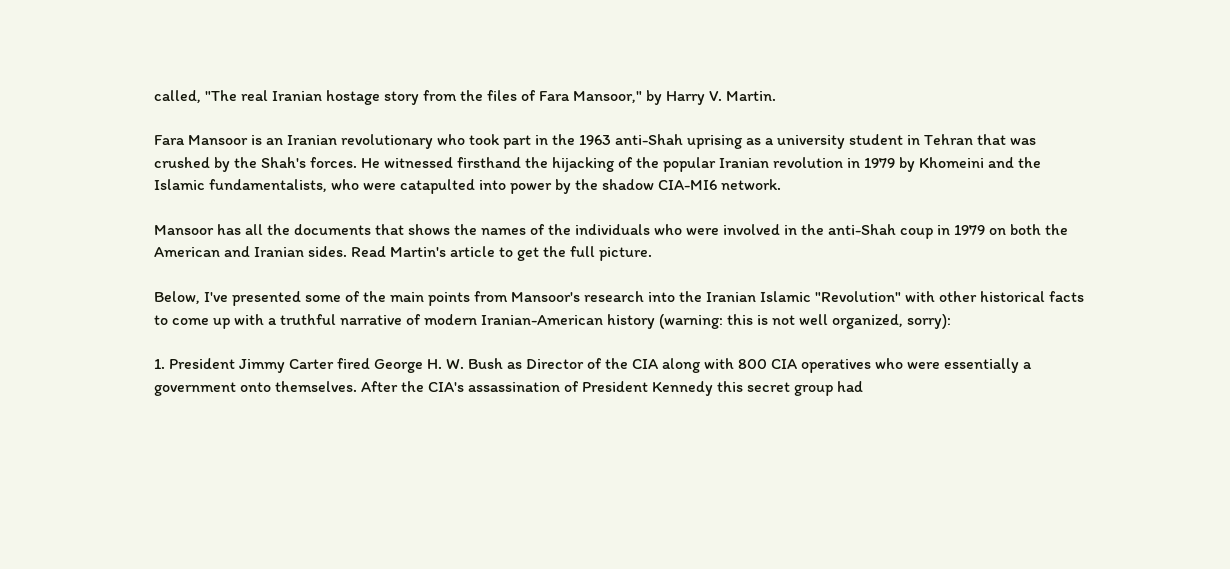called, "The real Iranian hostage story from the files of Fara Mansoor," by Harry V. Martin.

Fara Mansoor is an Iranian revolutionary who took part in the 1963 anti-Shah uprising as a university student in Tehran that was crushed by the Shah's forces. He witnessed firsthand the hijacking of the popular Iranian revolution in 1979 by Khomeini and the Islamic fundamentalists, who were catapulted into power by the shadow CIA-MI6 network.

Mansoor has all the documents that shows the names of the individuals who were involved in the anti-Shah coup in 1979 on both the American and Iranian sides. Read Martin's article to get the full picture.

Below, I've presented some of the main points from Mansoor's research into the Iranian Islamic "Revolution" with other historical facts to come up with a truthful narrative of modern Iranian-American history (warning: this is not well organized, sorry):

1. President Jimmy Carter fired George H. W. Bush as Director of the CIA along with 800 CIA operatives who were essentially a government onto themselves. After the CIA's assassination of President Kennedy this secret group had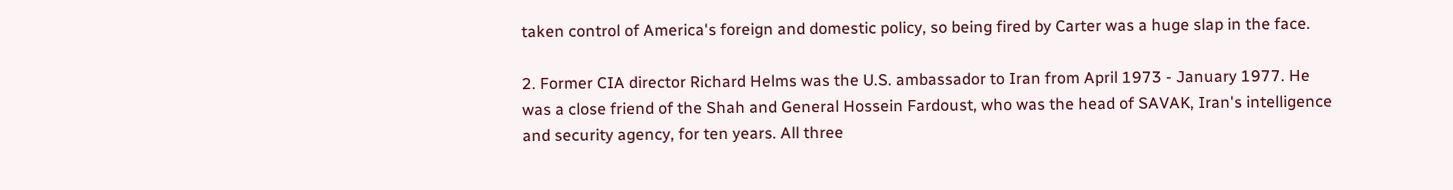taken control of America's foreign and domestic policy, so being fired by Carter was a huge slap in the face.

2. Former CIA director Richard Helms was the U.S. ambassador to Iran from April 1973 - January 1977. He was a close friend of the Shah and General Hossein Fardoust, who was the head of SAVAK, Iran's intelligence and security agency, for ten years. All three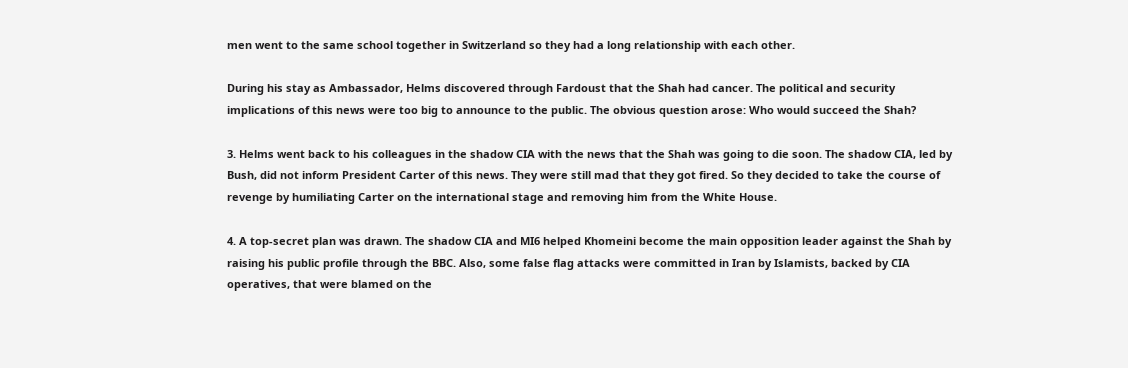men went to the same school together in Switzerland so they had a long relationship with each other.

During his stay as Ambassador, Helms discovered through Fardoust that the Shah had cancer. The political and security implications of this news were too big to announce to the public. The obvious question arose: Who would succeed the Shah?

3. Helms went back to his colleagues in the shadow CIA with the news that the Shah was going to die soon. The shadow CIA, led by Bush, did not inform President Carter of this news. They were still mad that they got fired. So they decided to take the course of revenge by humiliating Carter on the international stage and removing him from the White House.

4. A top-secret plan was drawn. The shadow CIA and MI6 helped Khomeini become the main opposition leader against the Shah by raising his public profile through the BBC. Also, some false flag attacks were committed in Iran by Islamists, backed by CIA operatives, that were blamed on the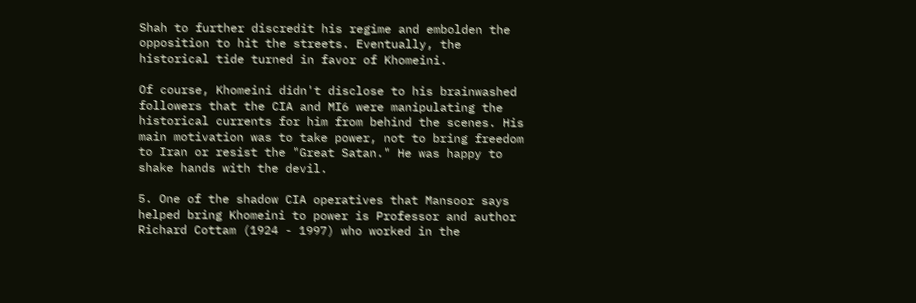Shah to further discredit his regime and embolden the opposition to hit the streets. Eventually, the historical tide turned in favor of Khomeini.

Of course, Khomeini didn't disclose to his brainwashed followers that the CIA and MI6 were manipulating the historical currents for him from behind the scenes. His main motivation was to take power, not to bring freedom to Iran or resist the "Great Satan." He was happy to shake hands with the devil.

5. One of the shadow CIA operatives that Mansoor says helped bring Khomeini to power is Professor and author Richard Cottam (1924 - 1997) who worked in the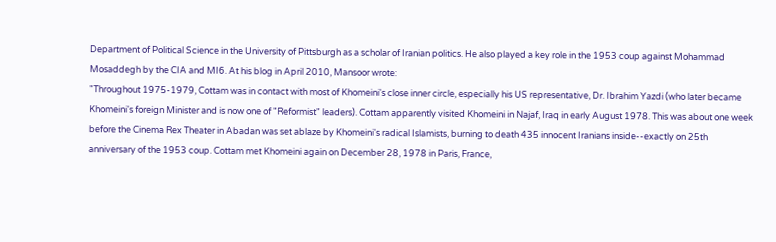Department of Political Science in the University of Pittsburgh as a scholar of Iranian politics. He also played a key role in the 1953 coup against Mohammad Mosaddegh by the CIA and MI6. At his blog in April 2010, Mansoor wrote:
"Throughout 1975-1979, Cottam was in contact with most of Khomeini's close inner circle, especially his US representative, Dr. Ibrahim Yazdi (who later became Khomeini's foreign Minister and is now one of "Reformist" leaders). Cottam apparently visited Khomeini in Najaf, Iraq in early August 1978. This was about one week before the Cinema Rex Theater in Abadan was set ablaze by Khomeini's radical Islamists, burning to death 435 innocent Iranians inside--exactly on 25th anniversary of the 1953 coup. Cottam met Khomeini again on December 28, 1978 in Paris, France,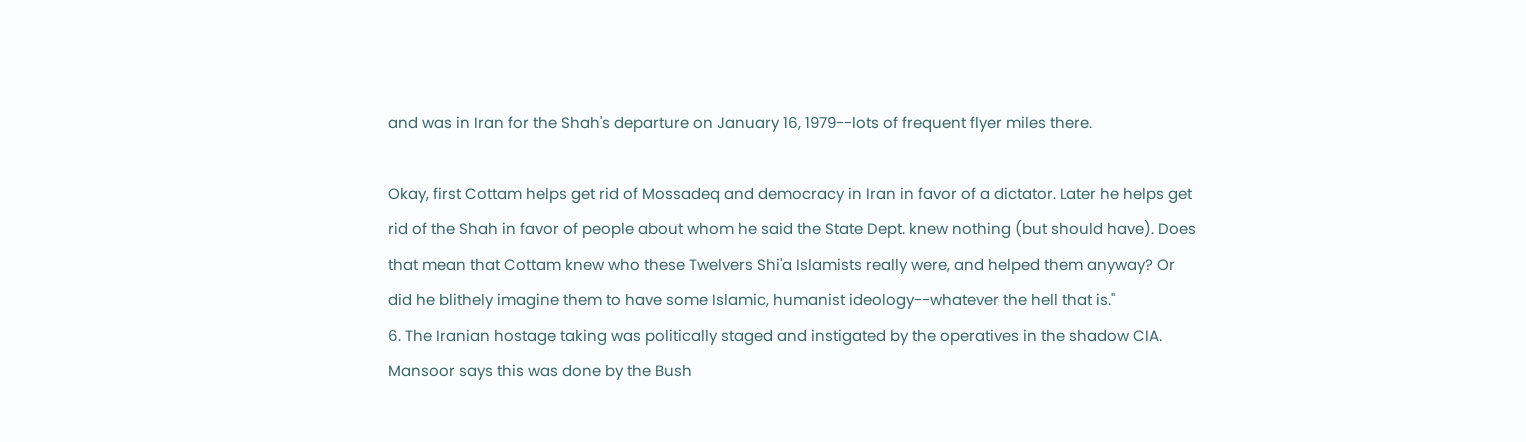and was in Iran for the Shah's departure on January 16, 1979--lots of frequent flyer miles there.

Okay, first Cottam helps get rid of Mossadeq and democracy in Iran in favor of a dictator. Later he helps get rid of the Shah in favor of people about whom he said the State Dept. knew nothing (but should have). Does that mean that Cottam knew who these Twelvers Shi'a Islamists really were, and helped them anyway? Or did he blithely imagine them to have some Islamic, humanist ideology--whatever the hell that is."
6. The Iranian hostage taking was politically staged and instigated by the operatives in the shadow CIA. Mansoor says this was done by the Bush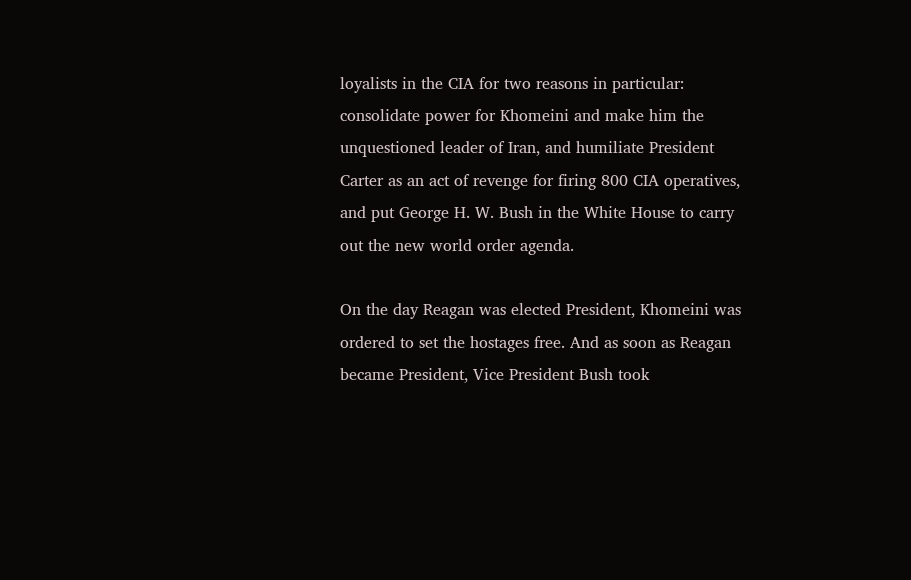loyalists in the CIA for two reasons in particular: consolidate power for Khomeini and make him the unquestioned leader of Iran, and humiliate President Carter as an act of revenge for firing 800 CIA operatives, and put George H. W. Bush in the White House to carry out the new world order agenda.

On the day Reagan was elected President, Khomeini was ordered to set the hostages free. And as soon as Reagan became President, Vice President Bush took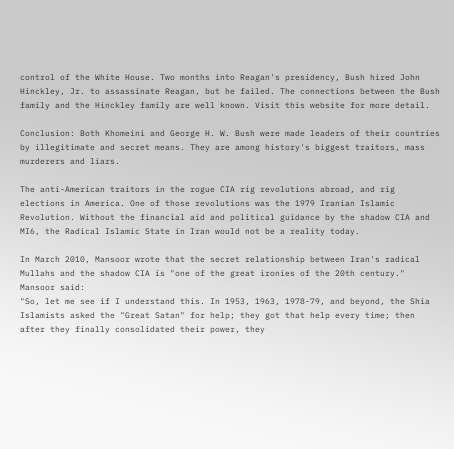control of the White House. Two months into Reagan's presidency, Bush hired John Hinckley, Jr. to assassinate Reagan, but he failed. The connections between the Bush family and the Hinckley family are well known. Visit this website for more detail.

Conclusion: Both Khomeini and George H. W. Bush were made leaders of their countries by illegitimate and secret means. They are among history's biggest traitors, mass murderers and liars.

The anti-American traitors in the rogue CIA rig revolutions abroad, and rig elections in America. One of those revolutions was the 1979 Iranian Islamic Revolution. Without the financial aid and political guidance by the shadow CIA and MI6, the Radical Islamic State in Iran would not be a reality today.

In March 2010, Mansoor wrote that the secret relationship between Iran's radical Mullahs and the shadow CIA is "one of the great ironies of the 20th century." Mansoor said:
"So, let me see if I understand this. In 1953, 1963, 1978-79, and beyond, the Shia Islamists asked the "Great Satan" for help; they got that help every time; then after they finally consolidated their power, they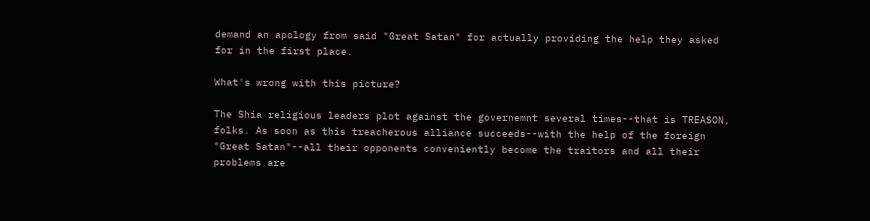demand an apology from said "Great Satan" for actually providing the help they asked for in the first place.

What's wrong with this picture?

The Shia religious leaders plot against the governemnt several times--that is TREASON, folks. As soon as this treacherous alliance succeeds--with the help of the foreign "Great Satan"--all their opponents conveniently become the traitors and all their problems are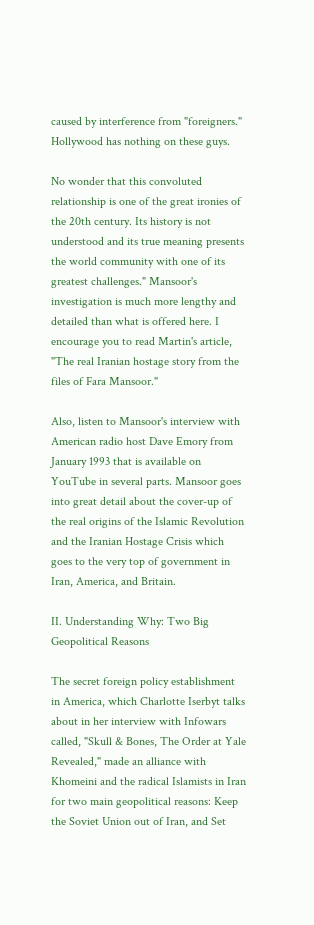caused by interference from "foreigners." Hollywood has nothing on these guys.

No wonder that this convoluted relationship is one of the great ironies of the 20th century. Its history is not understood and its true meaning presents the world community with one of its greatest challenges." Mansoor's investigation is much more lengthy and detailed than what is offered here. I encourage you to read Martin's article, "The real Iranian hostage story from the files of Fara Mansoor."

Also, listen to Mansoor's interview with American radio host Dave Emory from January 1993 that is available on YouTube in several parts. Mansoor goes into great detail about the cover-up of the real origins of the Islamic Revolution and the Iranian Hostage Crisis which goes to the very top of government in Iran, America, and Britain.

II. Understanding Why: Two Big Geopolitical Reasons

The secret foreign policy establishment in America, which Charlotte Iserbyt talks about in her interview with Infowars called, "Skull & Bones, The Order at Yale Revealed," made an alliance with Khomeini and the radical Islamists in Iran for two main geopolitical reasons: Keep the Soviet Union out of Iran, and Set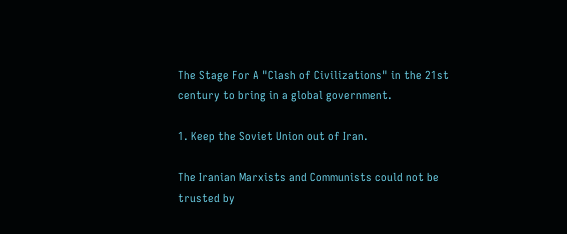The Stage For A "Clash of Civilizations" in the 21st century to bring in a global government.

1. Keep the Soviet Union out of Iran.

The Iranian Marxists and Communists could not be trusted by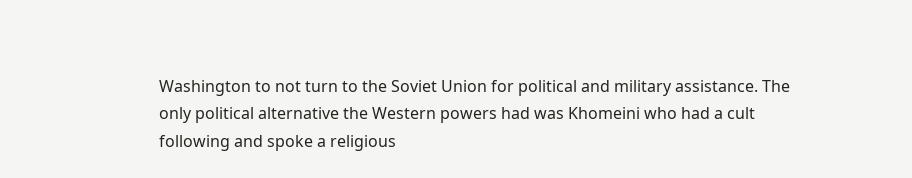Washington to not turn to the Soviet Union for political and military assistance. The only political alternative the Western powers had was Khomeini who had a cult following and spoke a religious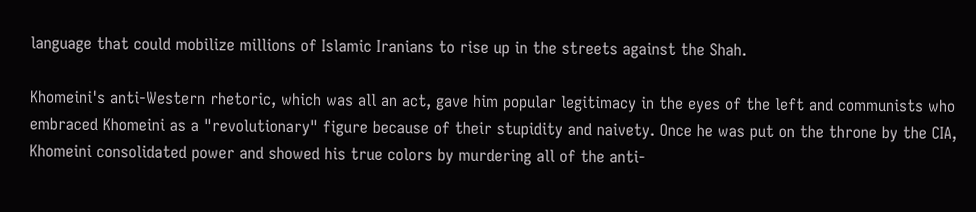language that could mobilize millions of Islamic Iranians to rise up in the streets against the Shah.

Khomeini's anti-Western rhetoric, which was all an act, gave him popular legitimacy in the eyes of the left and communists who embraced Khomeini as a "revolutionary" figure because of their stupidity and naivety. Once he was put on the throne by the CIA, Khomeini consolidated power and showed his true colors by murdering all of the anti-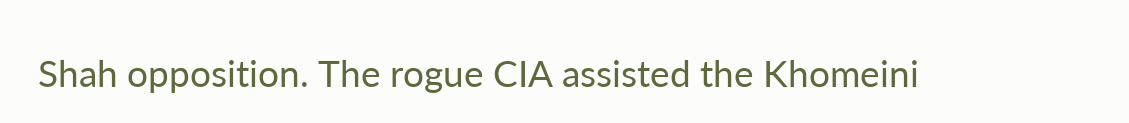Shah opposition. The rogue CIA assisted the Khomeini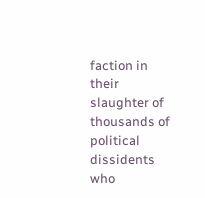faction in their slaughter of thousands of political dissidents who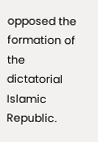opposed the formation of the dictatorial Islamic Republic.